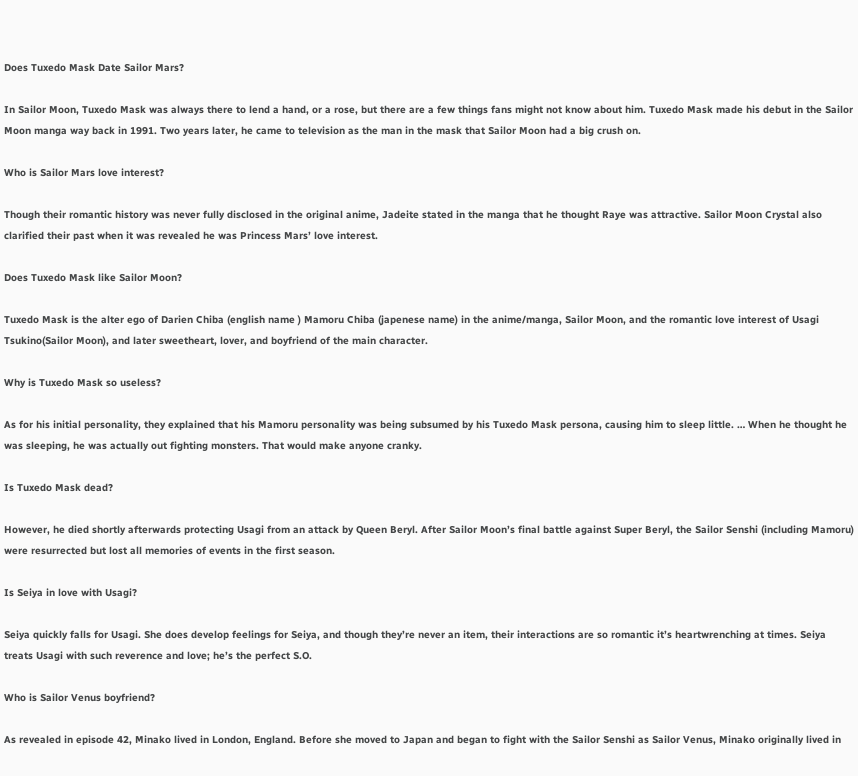Does Tuxedo Mask Date Sailor Mars?

In Sailor Moon, Tuxedo Mask was always there to lend a hand, or a rose, but there are a few things fans might not know about him. Tuxedo Mask made his debut in the Sailor Moon manga way back in 1991. Two years later, he came to television as the man in the mask that Sailor Moon had a big crush on.

Who is Sailor Mars love interest?

Though their romantic history was never fully disclosed in the original anime, Jadeite stated in the manga that he thought Raye was attractive. Sailor Moon Crystal also clarified their past when it was revealed he was Princess Mars’ love interest.

Does Tuxedo Mask like Sailor Moon?

Tuxedo Mask is the alter ego of Darien Chiba (english name ) Mamoru Chiba (japenese name) in the anime/manga, Sailor Moon, and the romantic love interest of Usagi Tsukino(Sailor Moon), and later sweetheart, lover, and boyfriend of the main character.

Why is Tuxedo Mask so useless?

As for his initial personality, they explained that his Mamoru personality was being subsumed by his Tuxedo Mask persona, causing him to sleep little. … When he thought he was sleeping, he was actually out fighting monsters. That would make anyone cranky.

Is Tuxedo Mask dead?

However, he died shortly afterwards protecting Usagi from an attack by Queen Beryl. After Sailor Moon’s final battle against Super Beryl, the Sailor Senshi (including Mamoru) were resurrected but lost all memories of events in the first season.

Is Seiya in love with Usagi?

Seiya quickly falls for Usagi. She does develop feelings for Seiya, and though they’re never an item, their interactions are so romantic it’s heartwrenching at times. Seiya treats Usagi with such reverence and love; he’s the perfect S.O.

Who is Sailor Venus boyfriend?

As revealed in episode 42, Minako lived in London, England. Before she moved to Japan and began to fight with the Sailor Senshi as Sailor Venus, Minako originally lived in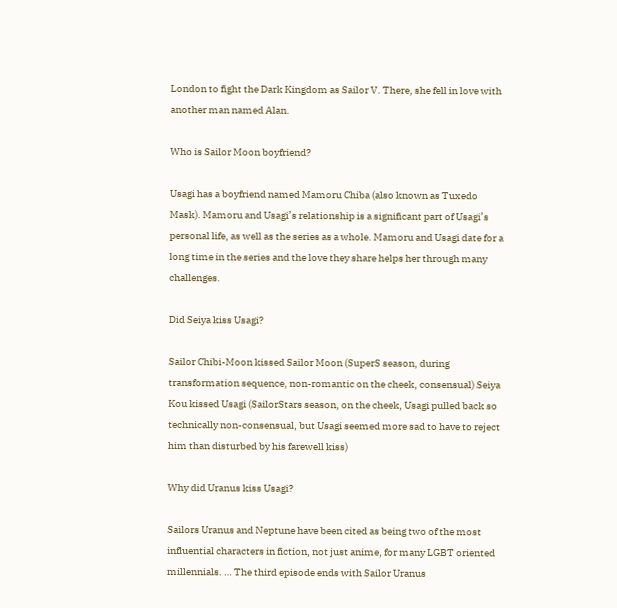London to fight the Dark Kingdom as Sailor V. There, she fell in love with another man named Alan.

Who is Sailor Moon boyfriend?

Usagi has a boyfriend named Mamoru Chiba (also known as Tuxedo Mask). Mamoru and Usagi’s relationship is a significant part of Usagi’s personal life, as well as the series as a whole. Mamoru and Usagi date for a long time in the series and the love they share helps her through many challenges.

Did Seiya kiss Usagi?

Sailor Chibi-Moon kissed Sailor Moon (SuperS season, during transformation sequence, non-romantic on the cheek, consensual) Seiya Kou kissed Usagi (SailorStars season, on the cheek, Usagi pulled back so technically non-consensual, but Usagi seemed more sad to have to reject him than disturbed by his farewell kiss)

Why did Uranus kiss Usagi?

Sailors Uranus and Neptune have been cited as being two of the most influential characters in fiction, not just anime, for many LGBT oriented millennials. … The third episode ends with Sailor Uranus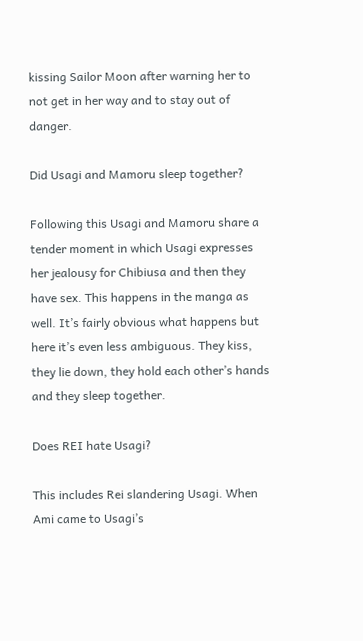kissing Sailor Moon after warning her to not get in her way and to stay out of danger.

Did Usagi and Mamoru sleep together?

Following this Usagi and Mamoru share a tender moment in which Usagi expresses her jealousy for Chibiusa and then they have sex. This happens in the manga as well. It’s fairly obvious what happens but here it’s even less ambiguous. They kiss, they lie down, they hold each other’s hands and they sleep together.

Does REI hate Usagi?

This includes Rei slandering Usagi. When Ami came to Usagi’s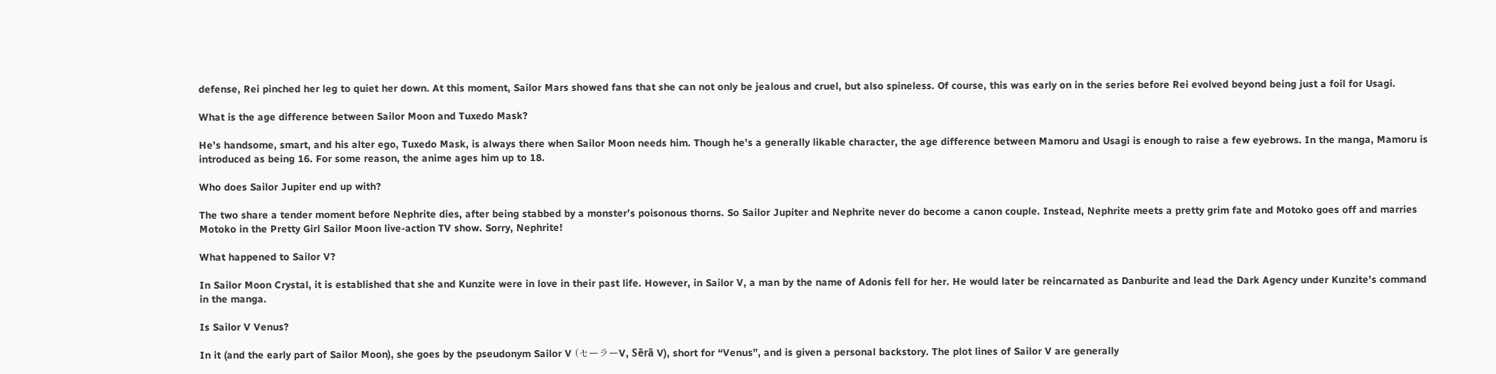defense, Rei pinched her leg to quiet her down. At this moment, Sailor Mars showed fans that she can not only be jealous and cruel, but also spineless. Of course, this was early on in the series before Rei evolved beyond being just a foil for Usagi.

What is the age difference between Sailor Moon and Tuxedo Mask?

He’s handsome, smart, and his alter ego, Tuxedo Mask, is always there when Sailor Moon needs him. Though he’s a generally likable character, the age difference between Mamoru and Usagi is enough to raise a few eyebrows. In the manga, Mamoru is introduced as being 16. For some reason, the anime ages him up to 18.

Who does Sailor Jupiter end up with?

The two share a tender moment before Nephrite dies, after being stabbed by a monster’s poisonous thorns. So Sailor Jupiter and Nephrite never do become a canon couple. Instead, Nephrite meets a pretty grim fate and Motoko goes off and marries Motoko in the Pretty Girl Sailor Moon live-action TV show. Sorry, Nephrite!

What happened to Sailor V?

In Sailor Moon Crystal, it is established that she and Kunzite were in love in their past life. However, in Sailor V, a man by the name of Adonis fell for her. He would later be reincarnated as Danburite and lead the Dark Agency under Kunzite’s command in the manga.

Is Sailor V Venus?

In it (and the early part of Sailor Moon), she goes by the pseudonym Sailor V (セーラーV, Sērā V), short for “Venus”, and is given a personal backstory. The plot lines of Sailor V are generally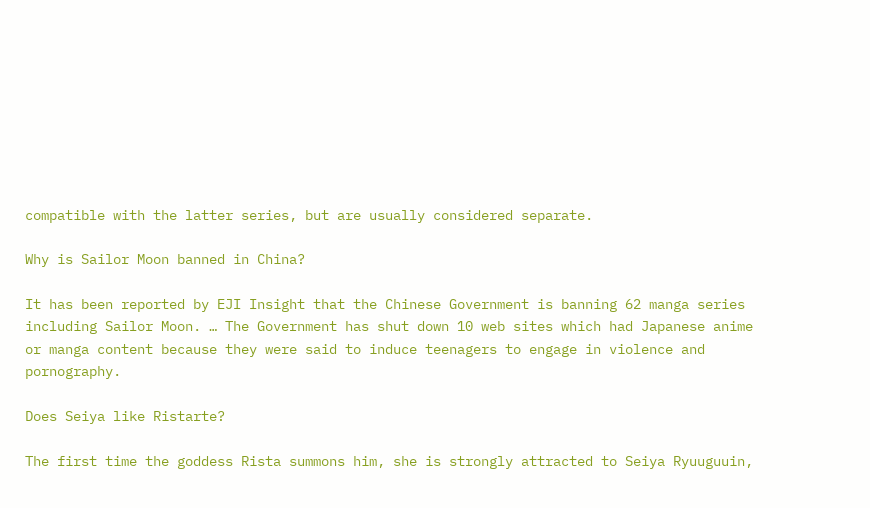compatible with the latter series, but are usually considered separate.

Why is Sailor Moon banned in China?

It has been reported by EJI Insight that the Chinese Government is banning 62 manga series including Sailor Moon. … The Government has shut down 10 web sites which had Japanese anime or manga content because they were said to induce teenagers to engage in violence and pornography.

Does Seiya like Ristarte?

The first time the goddess Rista summons him, she is strongly attracted to Seiya Ryuuguuin,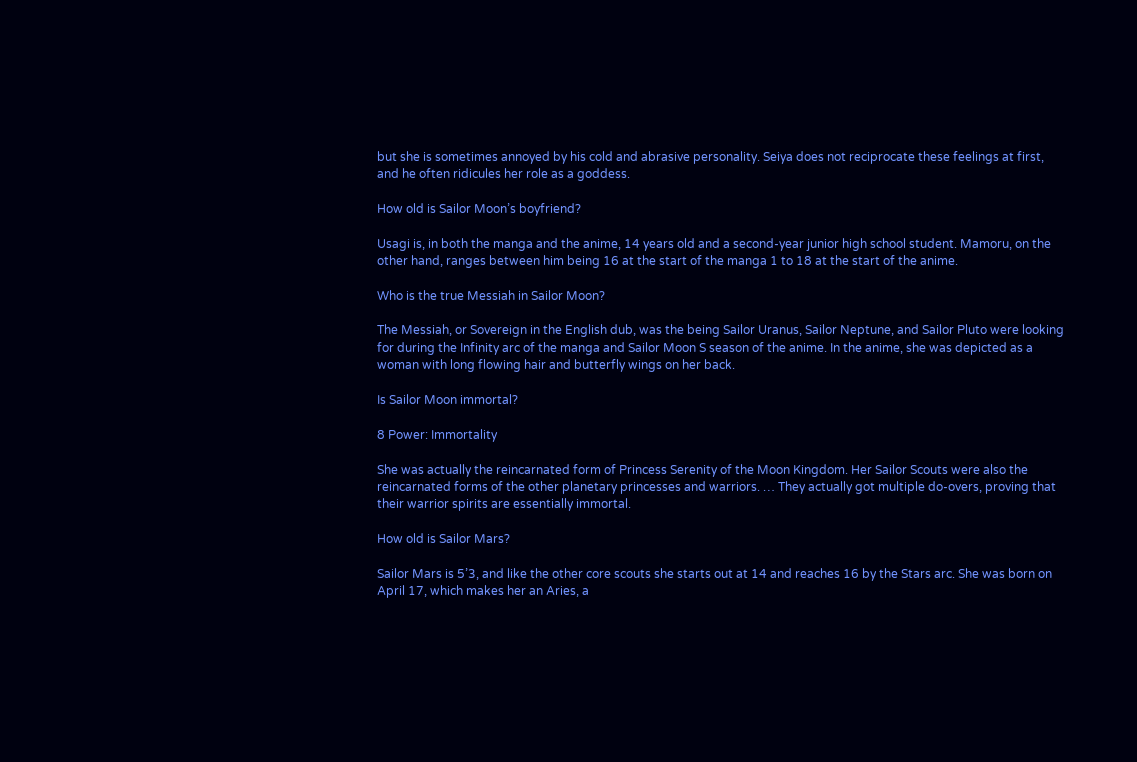but she is sometimes annoyed by his cold and abrasive personality. Seiya does not reciprocate these feelings at first, and he often ridicules her role as a goddess.

How old is Sailor Moon’s boyfriend?

Usagi is, in both the manga and the anime, 14 years old and a second-year junior high school student. Mamoru, on the other hand, ranges between him being 16 at the start of the manga 1 to 18 at the start of the anime.

Who is the true Messiah in Sailor Moon?

The Messiah, or Sovereign in the English dub, was the being Sailor Uranus, Sailor Neptune, and Sailor Pluto were looking for during the Infinity arc of the manga and Sailor Moon S season of the anime. In the anime, she was depicted as a woman with long flowing hair and butterfly wings on her back.

Is Sailor Moon immortal?

8 Power: Immortality

She was actually the reincarnated form of Princess Serenity of the Moon Kingdom. Her Sailor Scouts were also the reincarnated forms of the other planetary princesses and warriors. … They actually got multiple do-overs, proving that their warrior spirits are essentially immortal.

How old is Sailor Mars?

Sailor Mars is 5’3, and like the other core scouts she starts out at 14 and reaches 16 by the Stars arc. She was born on April 17, which makes her an Aries, a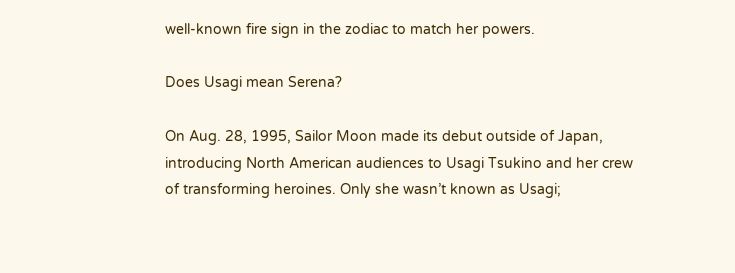well-known fire sign in the zodiac to match her powers.

Does Usagi mean Serena?

On Aug. 28, 1995, Sailor Moon made its debut outside of Japan, introducing North American audiences to Usagi Tsukino and her crew of transforming heroines. Only she wasn’t known as Usagi;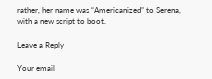rather, her name was “Americanized” to Serena, with a new script to boot.

Leave a Reply

Your email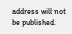address will not be published.